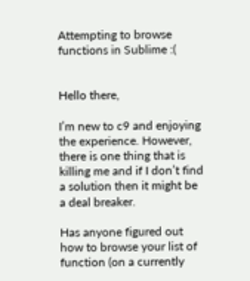Attempting to browse functions in Sublime :(


Hello there,

I’m new to c9 and enjoying the experience. However, there is one thing that is killing me and if I don’t find a solution then it might be a deal breaker.

Has anyone figured out how to browse your list of function (on a currently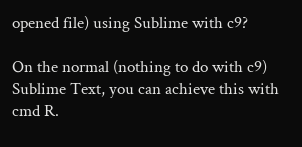opened file) using Sublime with c9?

On the normal (nothing to do with c9) Sublime Text, you can achieve this with cmd R.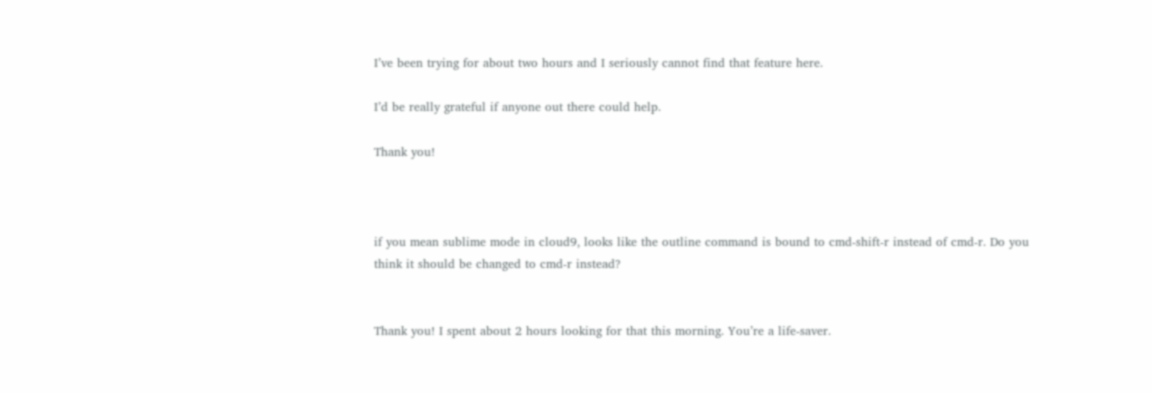I’ve been trying for about two hours and I seriously cannot find that feature here.

I’d be really grateful if anyone out there could help.

Thank you!



if you mean sublime mode in cloud9, looks like the outline command is bound to cmd-shift-r instead of cmd-r. Do you think it should be changed to cmd-r instead?


Thank you! I spent about 2 hours looking for that this morning. You’re a life-saver.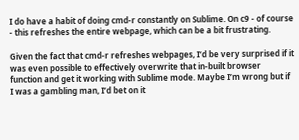I do have a habit of doing cmd-r constantly on Sublime. On c9 - of course - this refreshes the entire webpage, which can be a bit frustrating.

Given the fact that cmd-r refreshes webpages, I’d be very surprised if it was even possible to effectively overwrite that in-built browser function and get it working with Sublime mode. Maybe I’m wrong but if I was a gambling man, I’d bet on it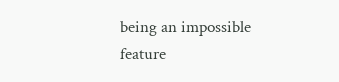being an impossible feature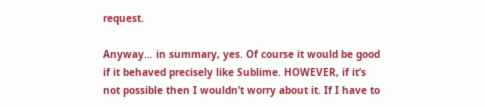request.

Anyway… in summary, yes. Of course it would be good if it behaved precisely like Sublime. HOWEVER, if it’s not possible then I wouldn’t worry about it. If I have to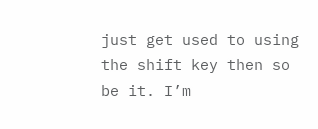just get used to using the shift key then so be it. I’m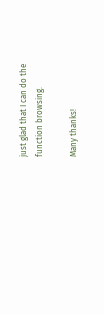just glad that I can do the function browsing.

Many thanks!